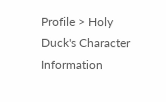Profile > Holy Duck's Character Information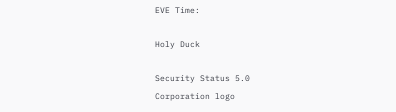EVE Time:

Holy Duck

Security Status 5.0
Corporation logo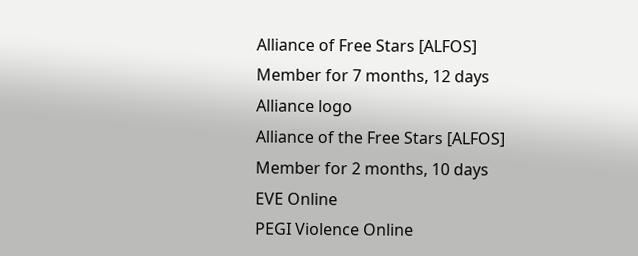Alliance of Free Stars [ALFOS]
Member for 7 months, 12 days
Alliance logo
Alliance of the Free Stars [ALFOS]
Member for 2 months, 10 days
EVE Online
PEGI Violence Online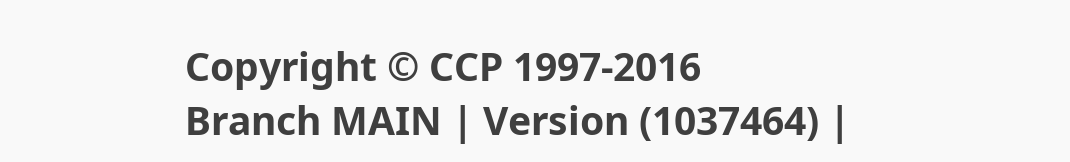Copyright © CCP 1997-2016
Branch MAIN | Version (1037464) |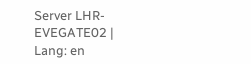Server LHR-EVEGATE02 | Lang: en